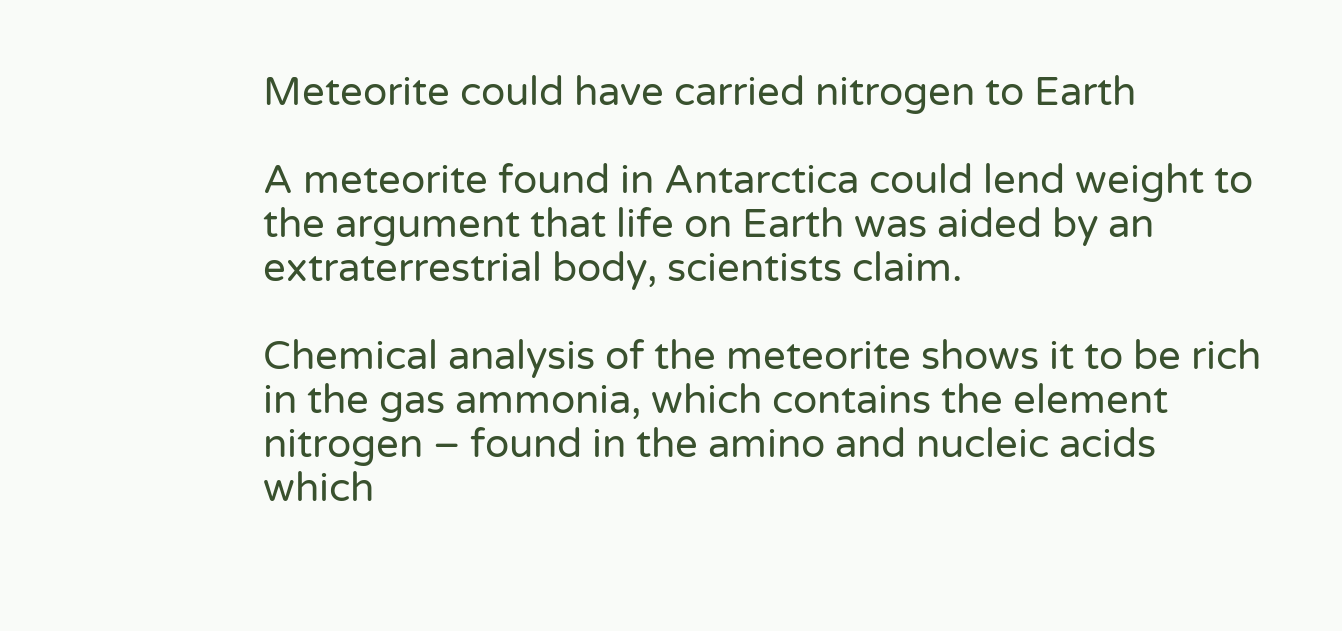Meteorite could have carried nitrogen to Earth

A meteorite found in Antarctica could lend weight to the argument that life on Earth was aided by an extraterrestrial body, scientists claim.

Chemical analysis of the meteorite shows it to be rich in the gas ammonia, which contains the element nitrogen – found in the amino and nucleic acids which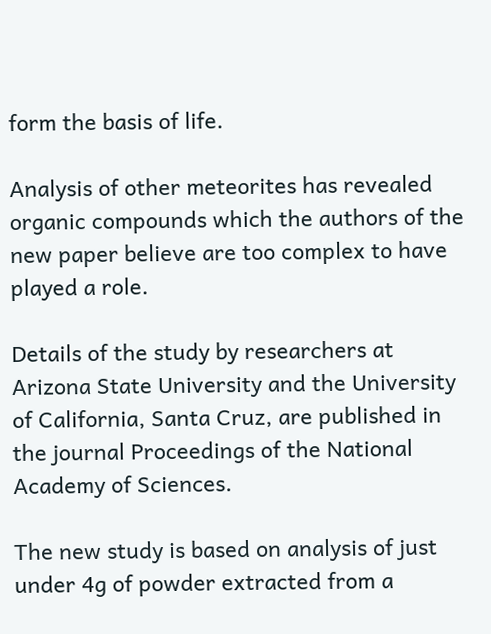form the basis of life.

Analysis of other meteorites has revealed organic compounds which the authors of the new paper believe are too complex to have played a role.

Details of the study by researchers at Arizona State University and the University of California, Santa Cruz, are published in the journal Proceedings of the National Academy of Sciences.

The new study is based on analysis of just under 4g of powder extracted from a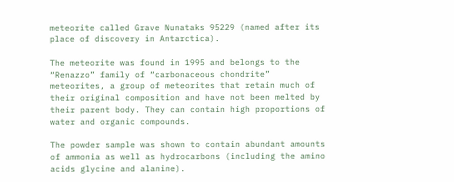meteorite called Grave Nunataks 95229 (named after its place of discovery in Antarctica).

The meteorite was found in 1995 and belongs to the “Renazzo” family of “carbonaceous chondrite” meteorites, a group of meteorites that retain much of their original composition and have not been melted by their parent body. They can contain high proportions of water and organic compounds.

The powder sample was shown to contain abundant amounts of ammonia as well as hydrocarbons (including the amino acids glycine and alanine).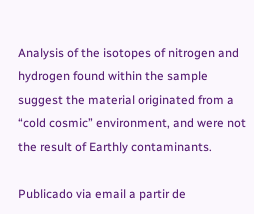Analysis of the isotopes of nitrogen and hydrogen found within the sample suggest the material originated from a “cold cosmic” environment, and were not the result of Earthly contaminants.

Publicado via email a partir de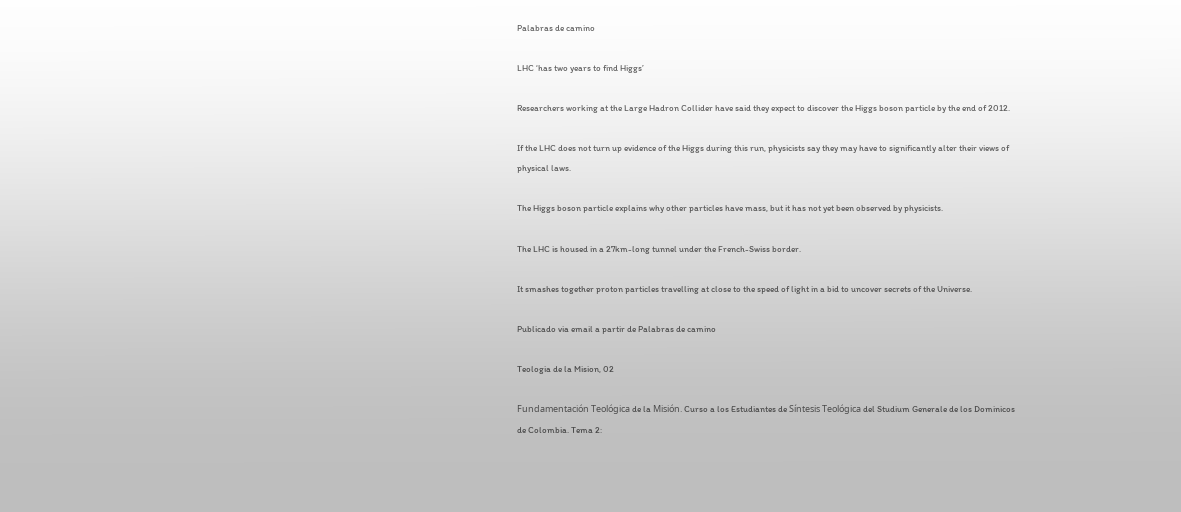Palabras de camino

LHC ‘has two years to find Higgs’

Researchers working at the Large Hadron Collider have said they expect to discover the Higgs boson particle by the end of 2012.

If the LHC does not turn up evidence of the Higgs during this run, physicists say they may have to significantly alter their views of physical laws.

The Higgs boson particle explains why other particles have mass, but it has not yet been observed by physicists.

The LHC is housed in a 27km-long tunnel under the French-Swiss border.

It smashes together proton particles travelling at close to the speed of light in a bid to uncover secrets of the Universe.

Publicado via email a partir de Palabras de camino

Teologia de la Mision, 02

Fundamentación Teológica de la Misión. Curso a los Estudiantes de Síntesis Teológica del Studium Generale de los Dominicos de Colombia. Tema 2: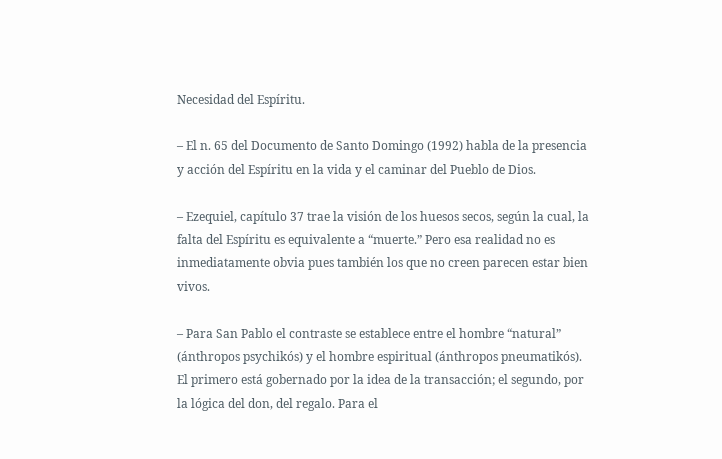Necesidad del Espíritu.

– El n. 65 del Documento de Santo Domingo (1992) habla de la presencia y acción del Espíritu en la vida y el caminar del Pueblo de Dios.

– Ezequiel, capítulo 37 trae la visión de los huesos secos, según la cual, la falta del Espíritu es equivalente a “muerte.” Pero esa realidad no es inmediatamente obvia pues también los que no creen parecen estar bien vivos.

– Para San Pablo el contraste se establece entre el hombre “natural” (ánthropos psychikós) y el hombre espiritual (ánthropos pneumatikós). El primero está gobernado por la idea de la transacción; el segundo, por la lógica del don, del regalo. Para el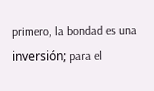primero, la bondad es una inversión; para el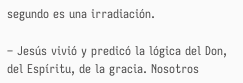segundo es una irradiación.

– Jesús vivió y predicó la lógica del Don, del Espíritu, de la gracia. Nosotros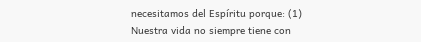necesitamos del Espíritu porque: (1) Nuestra vida no siempre tiene con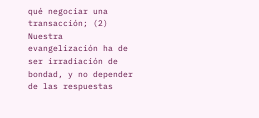qué negociar una transacción; (2) Nuestra evangelización ha de ser irradiación de bondad, y no depender de las respuestas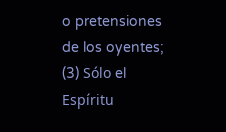o pretensiones de los oyentes; (3) Sólo el Espíritu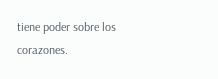tiene poder sobre los corazones.